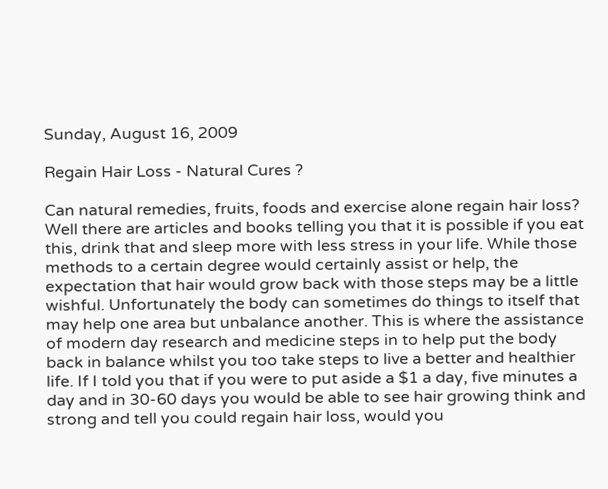Sunday, August 16, 2009

Regain Hair Loss - Natural Cures ?

Can natural remedies, fruits, foods and exercise alone regain hair loss? Well there are articles and books telling you that it is possible if you eat this, drink that and sleep more with less stress in your life. While those methods to a certain degree would certainly assist or help, the expectation that hair would grow back with those steps may be a little wishful. Unfortunately the body can sometimes do things to itself that may help one area but unbalance another. This is where the assistance of modern day research and medicine steps in to help put the body back in balance whilst you too take steps to live a better and healthier life. If I told you that if you were to put aside a $1 a day, five minutes a day and in 30-60 days you would be able to see hair growing think and strong and tell you could regain hair loss, would you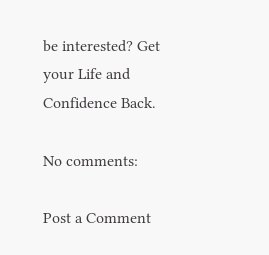be interested? Get your Life and Confidence Back.

No comments:

Post a Comment